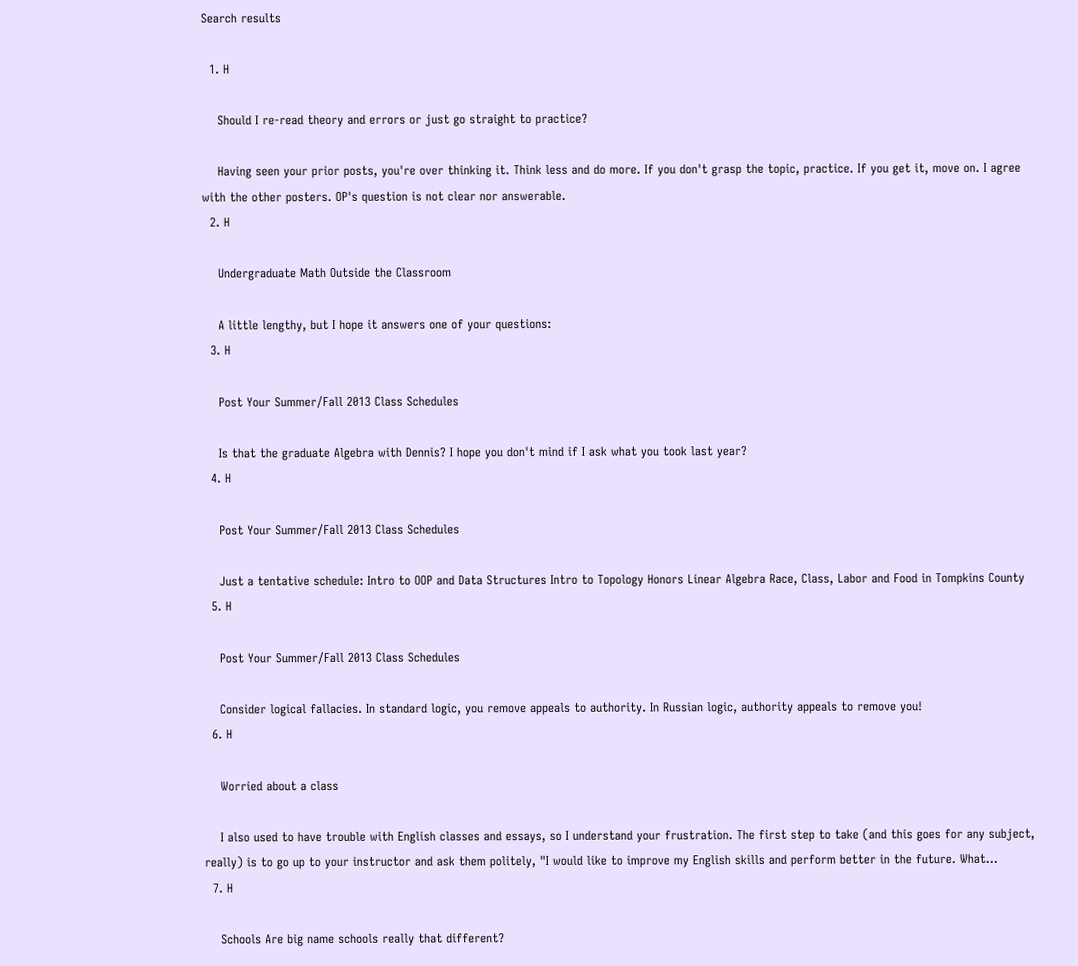Search results

  1. H

    Should I re-read theory and errors or just go straight to practice?

    Having seen your prior posts, you're over thinking it. Think less and do more. If you don't grasp the topic, practice. If you get it, move on. I agree with the other posters. OP's question is not clear nor answerable.
  2. H

    Undergraduate Math Outside the Classroom

    A little lengthy, but I hope it answers one of your questions:
  3. H

    Post Your Summer/Fall 2013 Class Schedules

    Is that the graduate Algebra with Dennis? I hope you don't mind if I ask what you took last year?
  4. H

    Post Your Summer/Fall 2013 Class Schedules

    Just a tentative schedule: Intro to OOP and Data Structures Intro to Topology Honors Linear Algebra Race, Class, Labor and Food in Tompkins County
  5. H

    Post Your Summer/Fall 2013 Class Schedules

    Consider logical fallacies. In standard logic, you remove appeals to authority. In Russian logic, authority appeals to remove you!
  6. H

    Worried about a class

    I also used to have trouble with English classes and essays, so I understand your frustration. The first step to take (and this goes for any subject, really) is to go up to your instructor and ask them politely, "I would like to improve my English skills and perform better in the future. What...
  7. H

    Schools Are big name schools really that different?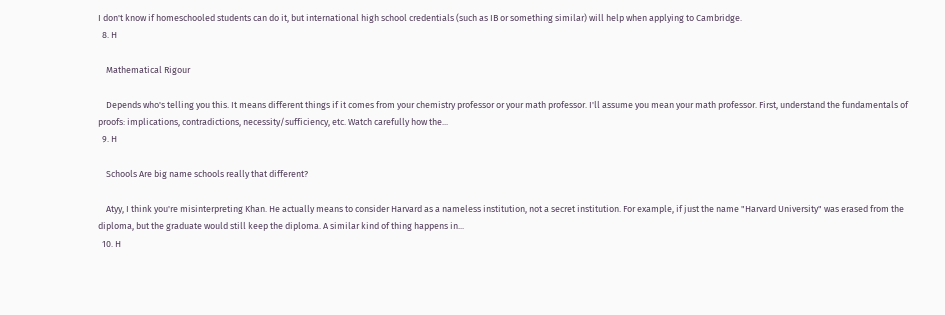I don't know if homeschooled students can do it, but international high school credentials (such as IB or something similar) will help when applying to Cambridge.
  8. H

    Mathematical Rigour

    Depends who's telling you this. It means different things if it comes from your chemistry professor or your math professor. I'll assume you mean your math professor. First, understand the fundamentals of proofs: implications, contradictions, necessity/sufficiency, etc. Watch carefully how the...
  9. H

    Schools Are big name schools really that different?

    Atyy, I think you're misinterpreting Khan. He actually means to consider Harvard as a nameless institution, not a secret institution. For example, if just the name "Harvard University" was erased from the diploma, but the graduate would still keep the diploma. A similar kind of thing happens in...
  10. H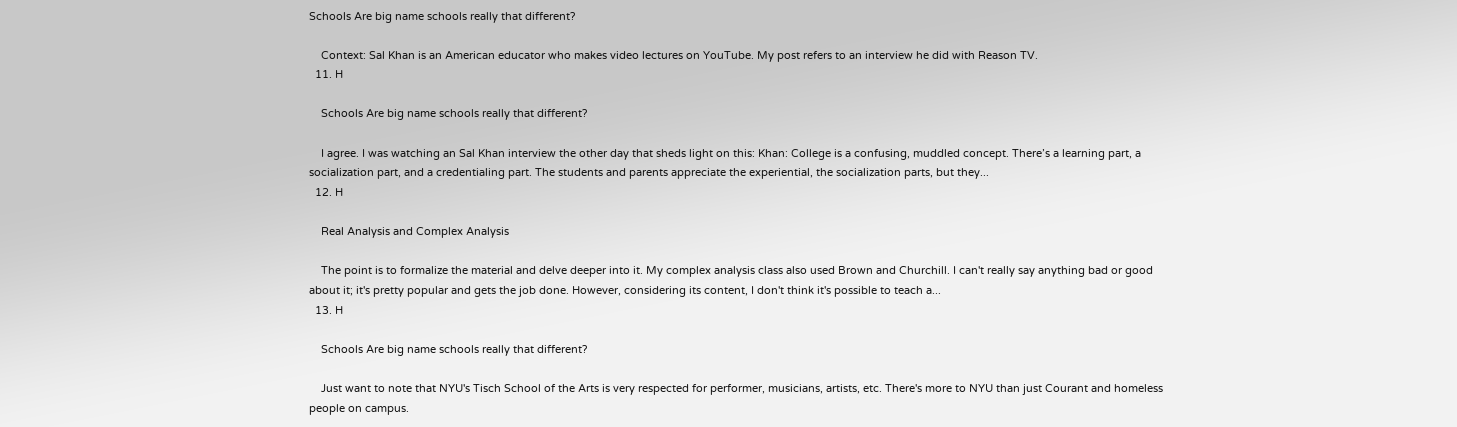Schools Are big name schools really that different?

    Context: Sal Khan is an American educator who makes video lectures on YouTube. My post refers to an interview he did with Reason TV.
  11. H

    Schools Are big name schools really that different?

    I agree. I was watching an Sal Khan interview the other day that sheds light on this: Khan: College is a confusing, muddled concept. There’s a learning part, a socialization part, and a credentialing part. The students and parents appreciate the experiential, the socialization parts, but they...
  12. H

    Real Analysis and Complex Analysis

    The point is to formalize the material and delve deeper into it. My complex analysis class also used Brown and Churchill. I can't really say anything bad or good about it; it's pretty popular and gets the job done. However, considering its content, I don't think it's possible to teach a...
  13. H

    Schools Are big name schools really that different?

    Just want to note that NYU's Tisch School of the Arts is very respected for performer, musicians, artists, etc. There's more to NYU than just Courant and homeless people on campus.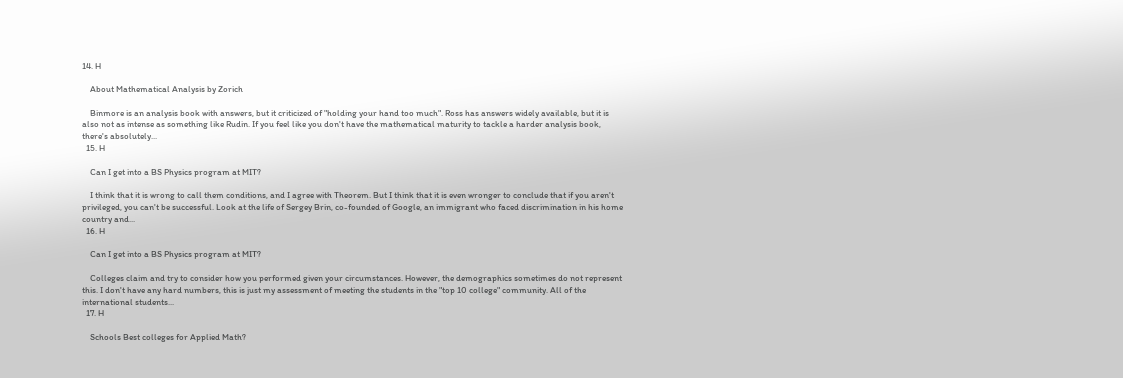14. H

    About Mathematical Analysis by Zorich

    Binmore is an analysis book with answers, but it criticized of "holding your hand too much". Ross has answers widely available, but it is also not as intense as something like Rudin. If you feel like you don't have the mathematical maturity to tackle a harder analysis book, there's absolutely...
  15. H

    Can I get into a BS Physics program at MIT?

    I think that it is wrong to call them conditions, and I agree with Theorem. But I think that it is even wronger to conclude that if you aren't privileged, you can't be successful. Look at the life of Sergey Brin, co-founded of Google, an immigrant who faced discrimination in his home country and...
  16. H

    Can I get into a BS Physics program at MIT?

    Colleges claim and try to consider how you performed given your circumstances. However, the demographics sometimes do not represent this. I don't have any hard numbers, this is just my assessment of meeting the students in the "top 10 college" community. All of the international students...
  17. H

    Schools Best colleges for Applied Math?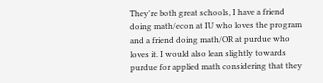They're both great schools, I have a friend doing math/econ at IU who loves the program and a friend doing math/OR at purdue who loves it. I would also lean slightly towards purdue for applied math considering that they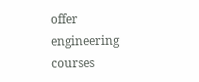offer engineering courses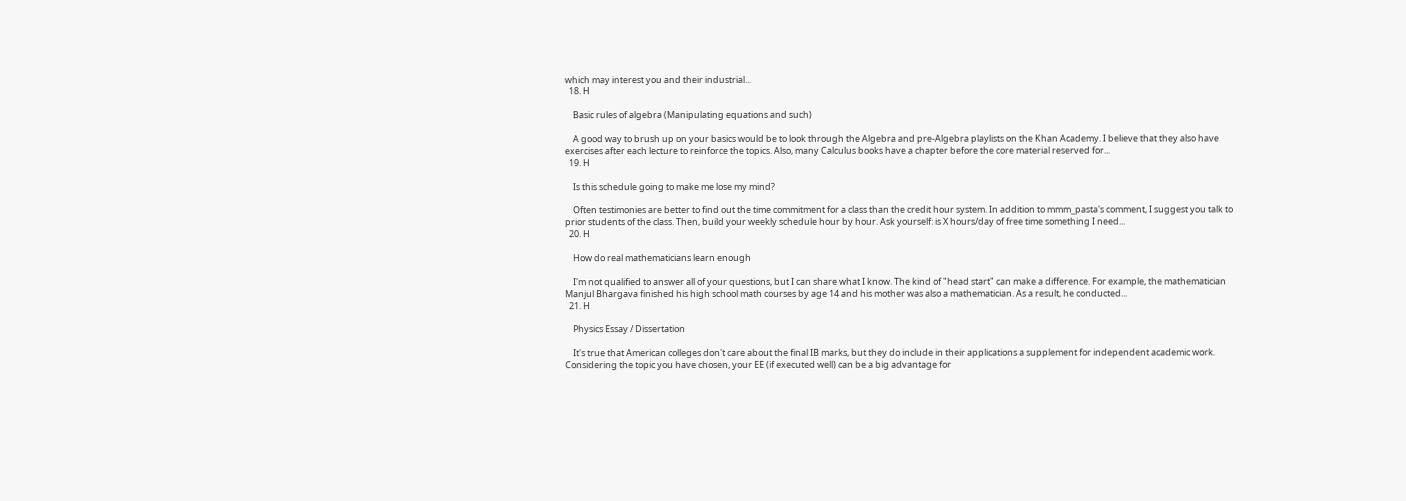which may interest you and their industrial...
  18. H

    Basic rules of algebra (Manipulating equations and such)

    A good way to brush up on your basics would be to look through the Algebra and pre-Algebra playlists on the Khan Academy. I believe that they also have exercises after each lecture to reinforce the topics. Also, many Calculus books have a chapter before the core material reserved for...
  19. H

    Is this schedule going to make me lose my mind?

    Often testimonies are better to find out the time commitment for a class than the credit hour system. In addition to mmm_pasta's comment, I suggest you talk to prior students of the class. Then, build your weekly schedule hour by hour. Ask yourself: is X hours/day of free time something I need...
  20. H

    How do real mathematicians learn enough

    I'm not qualified to answer all of your questions, but I can share what I know. The kind of "head start" can make a difference. For example, the mathematician Manjul Bhargava finished his high school math courses by age 14 and his mother was also a mathematician. As a result, he conducted...
  21. H

    Physics Essay / Dissertation

    It's true that American colleges don't care about the final IB marks, but they do include in their applications a supplement for independent academic work. Considering the topic you have chosen, your EE (if executed well) can be a big advantage for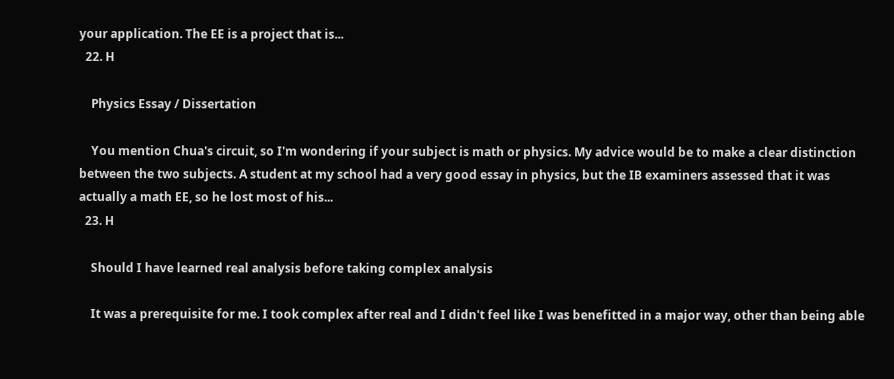your application. The EE is a project that is...
  22. H

    Physics Essay / Dissertation

    You mention Chua's circuit, so I'm wondering if your subject is math or physics. My advice would be to make a clear distinction between the two subjects. A student at my school had a very good essay in physics, but the IB examiners assessed that it was actually a math EE, so he lost most of his...
  23. H

    Should I have learned real analysis before taking complex analysis

    It was a prerequisite for me. I took complex after real and I didn't feel like I was benefitted in a major way, other than being able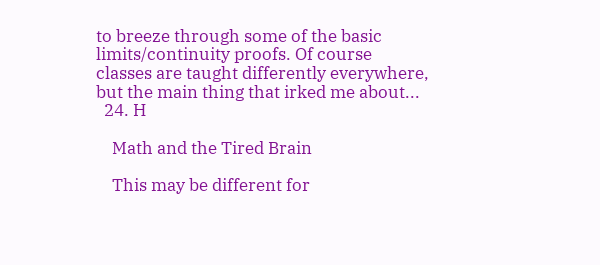to breeze through some of the basic limits/continuity proofs. Of course classes are taught differently everywhere, but the main thing that irked me about...
  24. H

    Math and the Tired Brain

    This may be different for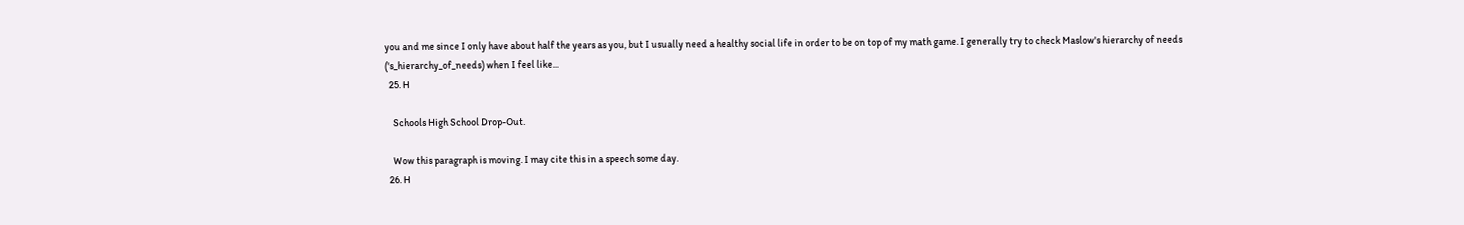you and me since I only have about half the years as you, but I usually need a healthy social life in order to be on top of my math game. I generally try to check Maslow's hierarchy of needs ('s_hierarchy_of_needs) when I feel like...
  25. H

    Schools High School Drop-Out.

    Wow this paragraph is moving. I may cite this in a speech some day.
  26. H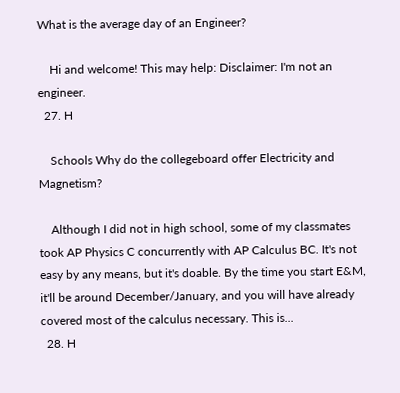What is the average day of an Engineer?

    Hi and welcome! This may help: Disclaimer: I'm not an engineer.
  27. H

    Schools Why do the collegeboard offer Electricity and Magnetism?

    Although I did not in high school, some of my classmates took AP Physics C concurrently with AP Calculus BC. It's not easy by any means, but it's doable. By the time you start E&M, it'll be around December/January, and you will have already covered most of the calculus necessary. This is...
  28. H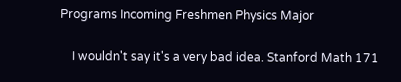Programs Incoming Freshmen Physics Major

    I wouldn't say it's a very bad idea. Stanford Math 171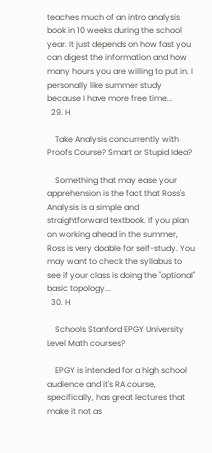teaches much of an intro analysis book in 10 weeks during the school year. It just depends on how fast you can digest the information and how many hours you are willing to put in. I personally like summer study because I have more free time...
  29. H

    Take Analysis concurrently with Proofs Course? Smart or Stupid Idea?

    Something that may ease your apprehension is the fact that Ross's Analysis is a simple and straightforward textbook. If you plan on working ahead in the summer, Ross is very doable for self-study. You may want to check the syllabus to see if your class is doing the "optional" basic topology...
  30. H

    Schools Stanford EPGY University Level Math courses?

    EPGY is intended for a high school audience and it's RA course, specifically, has great lectures that make it not as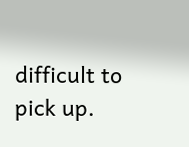difficult to pick up.